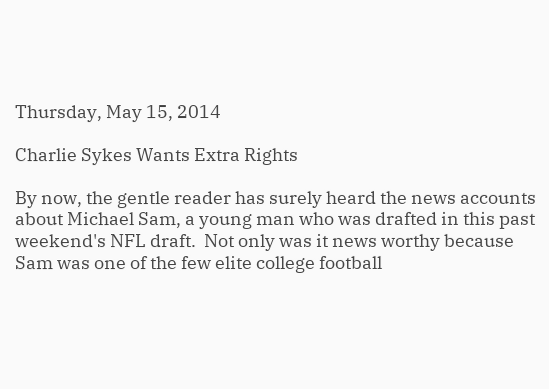Thursday, May 15, 2014

Charlie Sykes Wants Extra Rights

By now, the gentle reader has surely heard the news accounts about Michael Sam, a young man who was drafted in this past weekend's NFL draft.  Not only was it news worthy because Sam was one of the few elite college football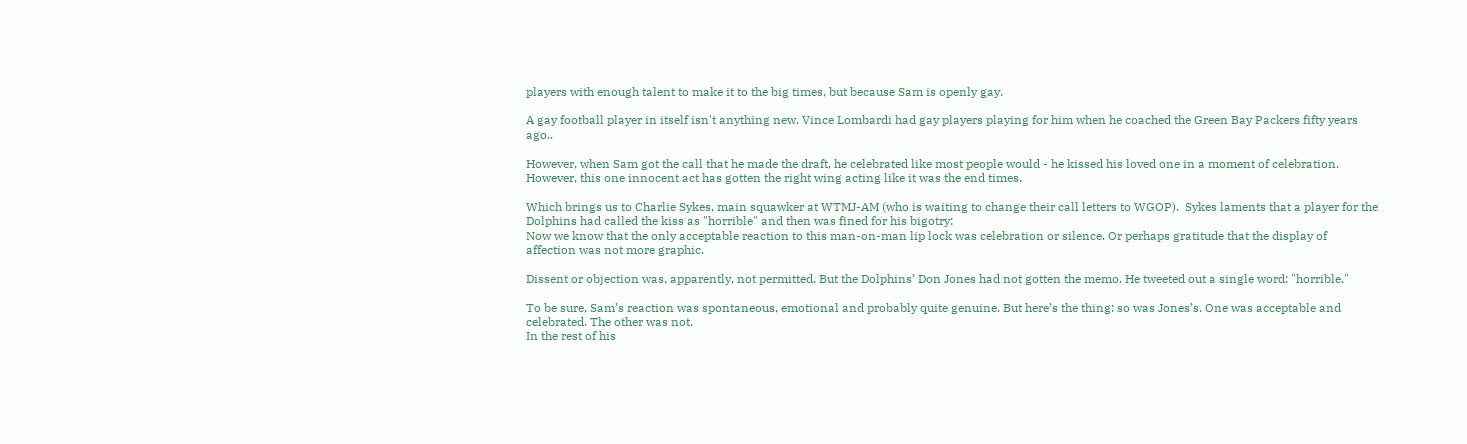players with enough talent to make it to the big times, but because Sam is openly gay.

A gay football player in itself isn't anything new. Vince Lombardi had gay players playing for him when he coached the Green Bay Packers fifty years ago..

However, when Sam got the call that he made the draft, he celebrated like most people would - he kissed his loved one in a moment of celebration.  However, this one innocent act has gotten the right wing acting like it was the end times.

Which brings us to Charlie Sykes, main squawker at WTMJ-AM (who is waiting to change their call letters to WGOP).  Sykes laments that a player for the Dolphins had called the kiss as "horrible" and then was fined for his bigotry:
Now we know that the only acceptable reaction to this man-on-man lip lock was celebration or silence. Or perhaps gratitude that the display of affection was not more graphic.

Dissent or objection was, apparently, not permitted. But the Dolphins’ Don Jones had not gotten the memo. He tweeted out a single word: "horrible."

To be sure, Sam’s reaction was spontaneous, emotional and probably quite genuine. But here’s the thing: so was Jones’s. One was acceptable and celebrated. The other was not.
In the rest of his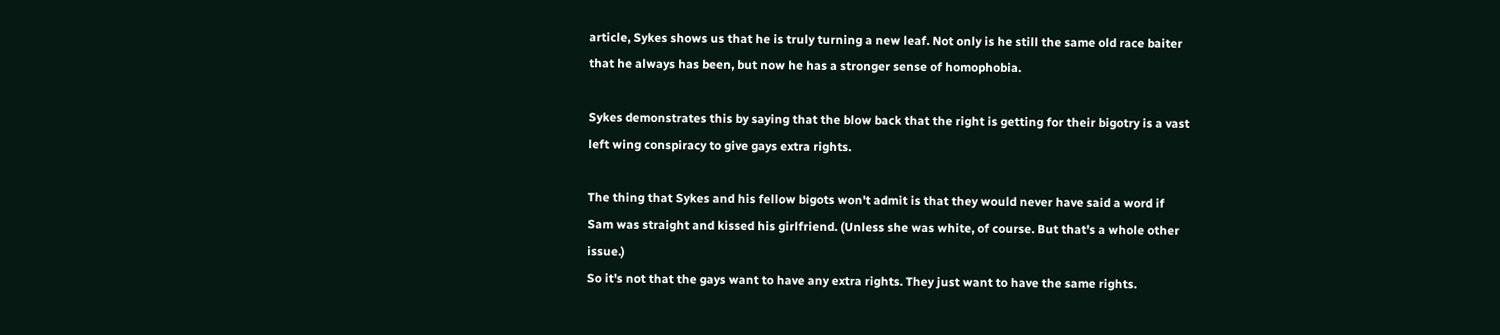article, Sykes shows us that he is truly turning a new leaf. Not only is he still the same old race baiter that he always has been, but now he has a stronger sense of homophobia.

Sykes demonstrates this by saying that the blow back that the right is getting for their bigotry is a vast left wing conspiracy to give gays extra rights.

The thing that Sykes and his fellow bigots won't admit is that they would never have said a word if Sam was straight and kissed his girlfriend. (Unless she was white, of course. But that's a whole other issue.)
So it's not that the gays want to have any extra rights. They just want to have the same rights.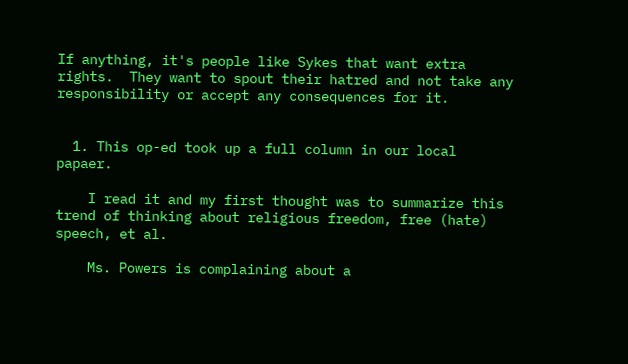If anything, it's people like Sykes that want extra rights.  They want to spout their hatred and not take any responsibility or accept any consequences for it.


  1. This op-ed took up a full column in our local papaer.

    I read it and my first thought was to summarize this trend of thinking about religious freedom, free (hate) speech, et al.

    Ms. Powers is complaining about a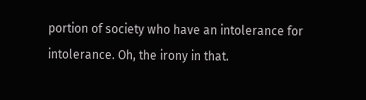portion of society who have an intolerance for intolerance. Oh, the irony in that.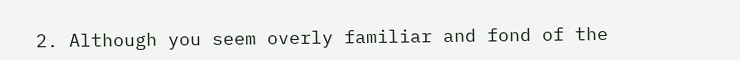2. Although you seem overly familiar and fond of the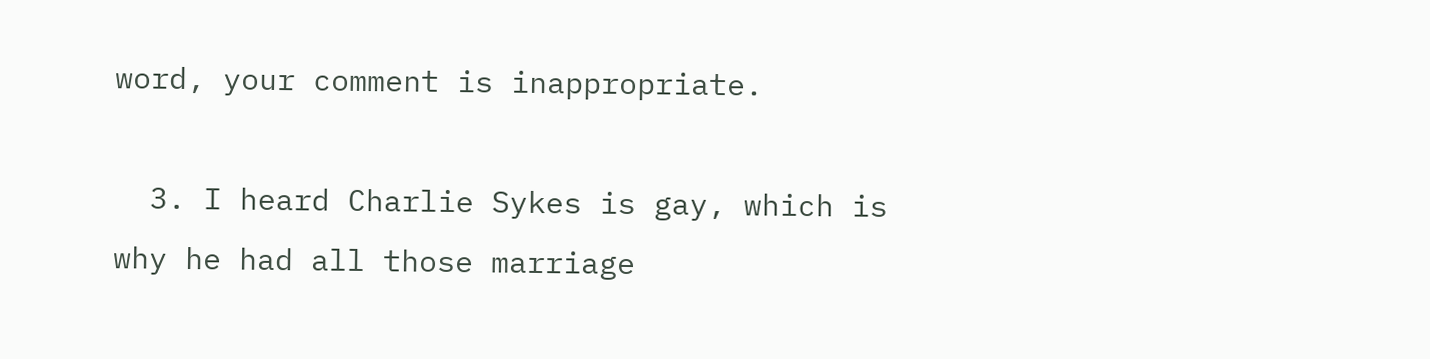word, your comment is inappropriate.

  3. I heard Charlie Sykes is gay, which is why he had all those marriage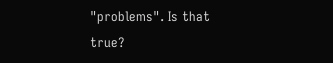"problems". Is that true?